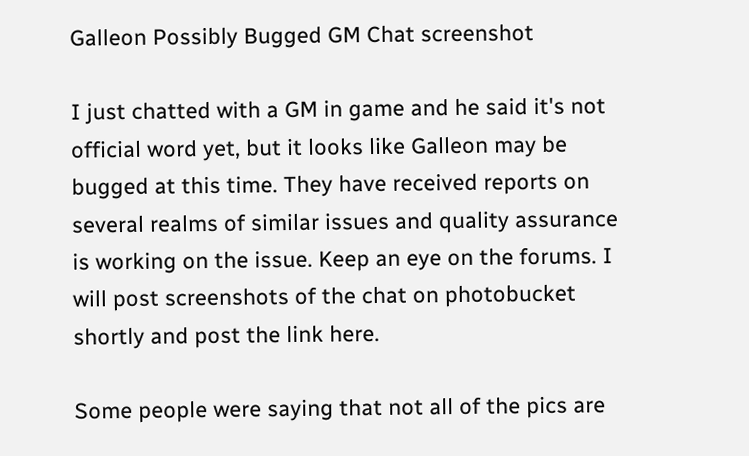Galleon Possibly Bugged GM Chat screenshot

I just chatted with a GM in game and he said it's not official word yet, but it looks like Galleon may be bugged at this time. They have received reports on several realms of similar issues and quality assurance is working on the issue. Keep an eye on the forums. I will post screenshots of the chat on photobucket shortly and post the link here.

Some people were saying that not all of the pics are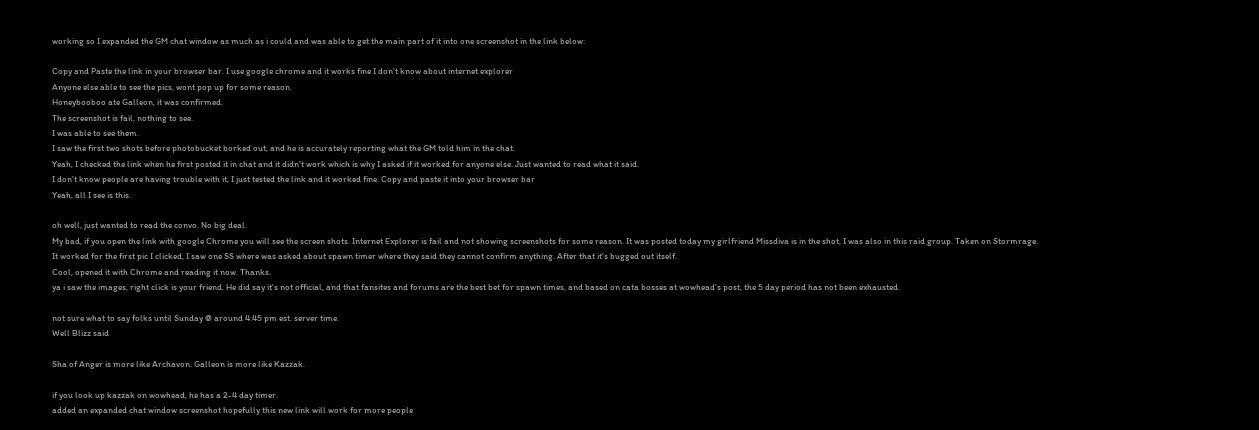working so I expanded the GM chat window as much as i could and was able to get the main part of it into one screenshot in the link below:

Copy and Paste the link in your browser bar. I use google chrome and it works fine I don't know about internet explorer
Anyone else able to see the pics, wont pop up for some reason.
Honeybooboo ate Galleon, it was confirmed.
The screenshot is fail, nothing to see.
I was able to see them.
I saw the first two shots before photobucket borked out, and he is accurately reporting what the GM told him in the chat.
Yeah, I checked the link when he first posted it in chat and it didn't work which is why I asked if it worked for anyone else. Just wanted to read what it said.
I don't know people are having trouble with it, I just tested the link and it worked fine. Copy and paste it into your browser bar
Yeah, all I see is this.

oh well, just wanted to read the convo. No big deal.
My bad, if you open the link with google Chrome you will see the screen shots. Internet Explorer is fail and not showing screenshots for some reason. It was posted today my girlfriend Missdiva is in the shot, I was also in this raid group. Taken on Stormrage.
It worked for the first pic I clicked, I saw one SS where was asked about spawn timer where they said they cannot confirm anything. After that it's bugged out itself.
Cool, opened it with Chrome and reading it now. Thanks.
ya i saw the images, right click is your friend. He did say it's not official, and that fansites and forums are the best bet for spawn times, and based on cata bosses at wowhead's post, the 5 day period has not been exhausted.

not sure what to say folks until Sunday @ around 4:45 pm est. server time.
Well Blizz said

Sha of Anger is more like Archavon. Galleon is more like Kazzak.

if you look up kazzak on wowhead, he has a 2-4 day timer.
added an expanded chat window screenshot hopefully this new link will work for more people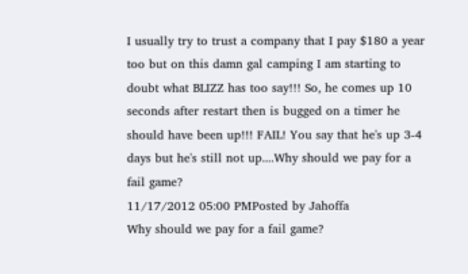I usually try to trust a company that I pay $180 a year too but on this damn gal camping I am starting to doubt what BLIZZ has too say!!! So, he comes up 10 seconds after restart then is bugged on a timer he should have been up!!! FAIL! You say that he's up 3-4 days but he's still not up....Why should we pay for a fail game?
11/17/2012 05:00 PMPosted by Jahoffa
Why should we pay for a fail game?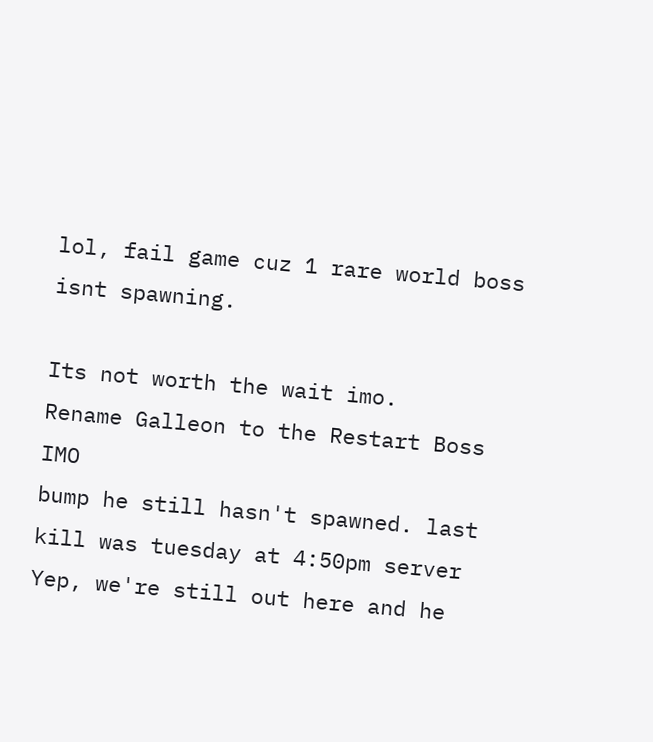lol, fail game cuz 1 rare world boss isnt spawning.

Its not worth the wait imo.
Rename Galleon to the Restart Boss IMO
bump he still hasn't spawned. last kill was tuesday at 4:50pm server
Yep, we're still out here and he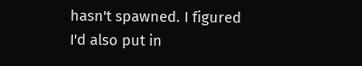hasn't spawned. I figured I'd also put in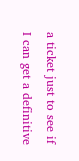a ticket just to see if I can get a definitive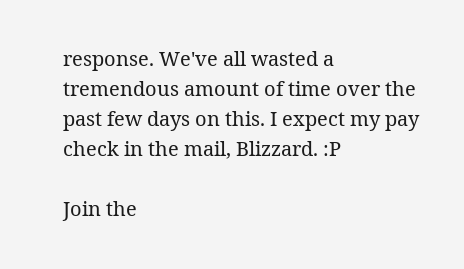response. We've all wasted a tremendous amount of time over the past few days on this. I expect my pay check in the mail, Blizzard. :P

Join the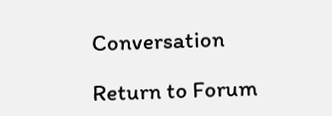Conversation

Return to Forum